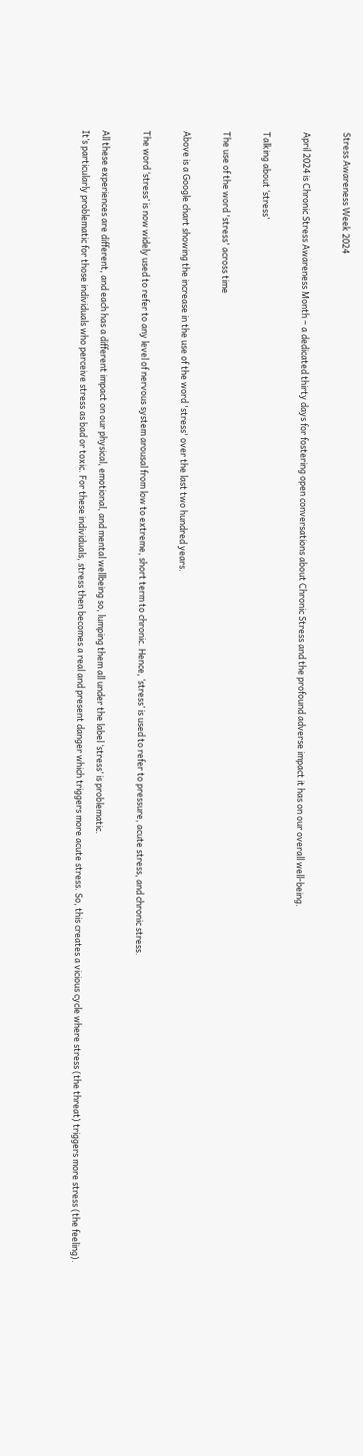Stress Awareness Week 2024

April 2024 is Chronic Stress Awareness Month – a dedicated thirty days for fostering open conversations about Chronic Stress and the profound adverse impact it has on our overall well-being.

Talking about ‘stress’

The use of the word 'stress' across time

Above is a Google chart showing the increase in the use of the word 'stress' over the last two hundred years.

The word ‘stress’ is now widely used to refer to any level of nervous system arousal from low to extreme, short term to chronic. Hence, ‘stress’ is used to refer to pressure, acute stress, and chronic stress.

All these experiences are different, and each has a different impact on our physical, emotional, and mental wellbeing so, lumping them all under the label ‘stress’ is problematic.
It’s particularly problematic for those individuals who perceive stress as bad or toxic. For these individuals, stress then becomes a real and present danger which triggers more acute stress. So, this creates a vicious cycle where stress (the threat) triggers more stress (the feeling).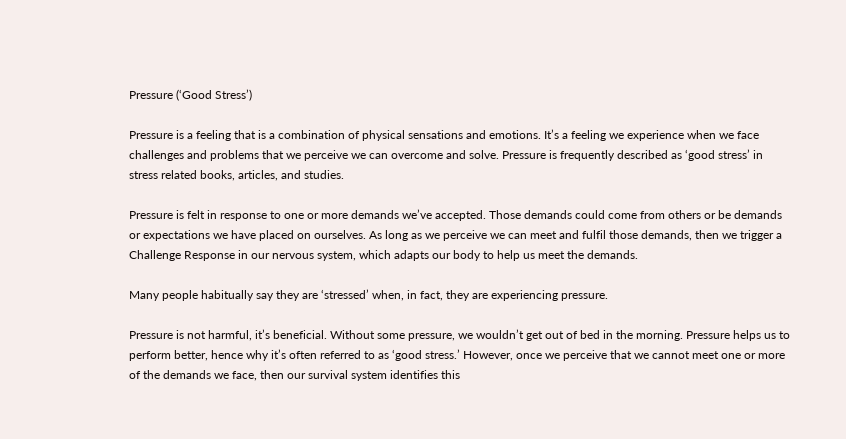Pressure (‘Good Stress’)

Pressure is a feeling that is a combination of physical sensations and emotions. It’s a feeling we experience when we face challenges and problems that we perceive we can overcome and solve. Pressure is frequently described as ‘good stress’ in stress related books, articles, and studies.

Pressure is felt in response to one or more demands we’ve accepted. Those demands could come from others or be demands or expectations we have placed on ourselves. As long as we perceive we can meet and fulfil those demands, then we trigger a Challenge Response in our nervous system, which adapts our body to help us meet the demands.

Many people habitually say they are ‘stressed’ when, in fact, they are experiencing pressure.

Pressure is not harmful, it’s beneficial. Without some pressure, we wouldn’t get out of bed in the morning. Pressure helps us to perform better, hence why it’s often referred to as ‘good stress.’ However, once we perceive that we cannot meet one or more of the demands we face, then our survival system identifies this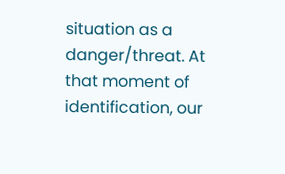situation as a danger/threat. At that moment of identification, our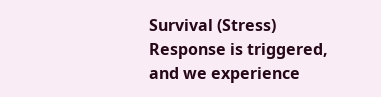Survival (Stress) Response is triggered, and we experience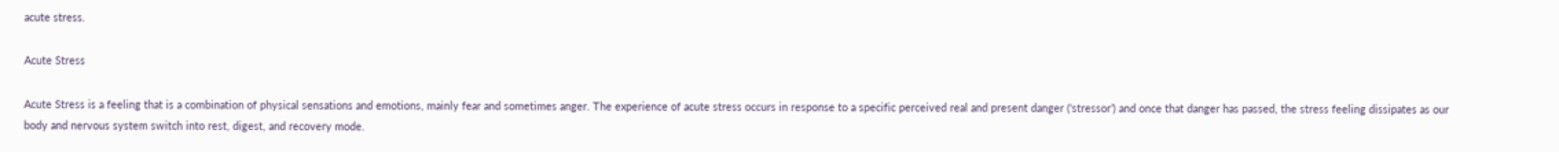acute stress.

Acute Stress

Acute Stress is a feeling that is a combination of physical sensations and emotions, mainly fear and sometimes anger. The experience of acute stress occurs in response to a specific perceived real and present danger (‘stressor’) and once that danger has passed, the stress feeling dissipates as our body and nervous system switch into rest, digest, and recovery mode.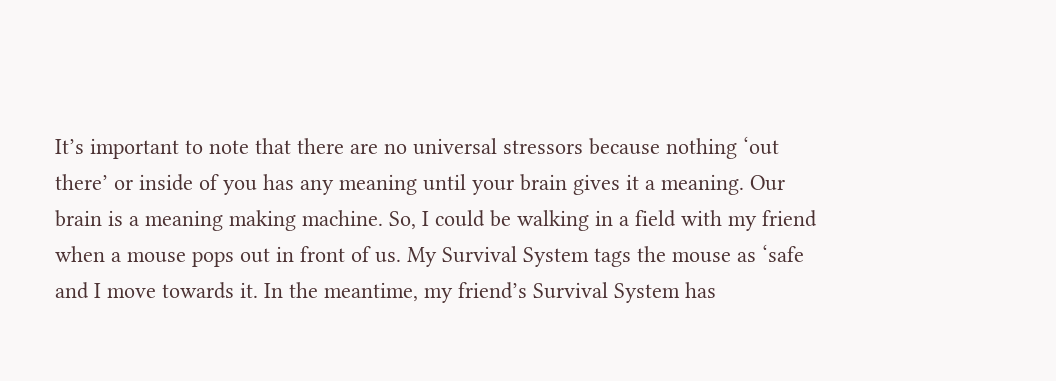It’s important to note that there are no universal stressors because nothing ‘out there’ or inside of you has any meaning until your brain gives it a meaning. Our brain is a meaning making machine. So, I could be walking in a field with my friend when a mouse pops out in front of us. My Survival System tags the mouse as ‘safe and I move towards it. In the meantime, my friend’s Survival System has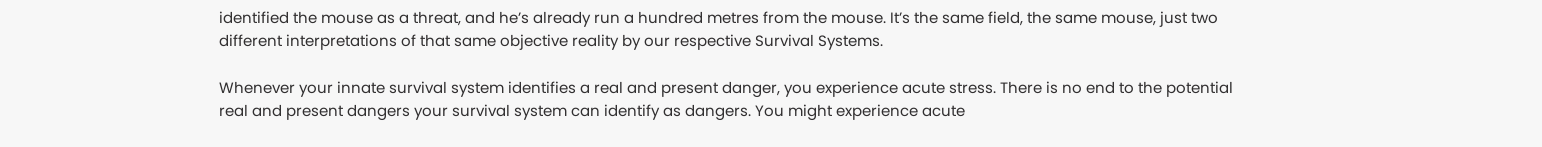identified the mouse as a threat, and he’s already run a hundred metres from the mouse. It’s the same field, the same mouse, just two different interpretations of that same objective reality by our respective Survival Systems.

Whenever your innate survival system identifies a real and present danger, you experience acute stress. There is no end to the potential real and present dangers your survival system can identify as dangers. You might experience acute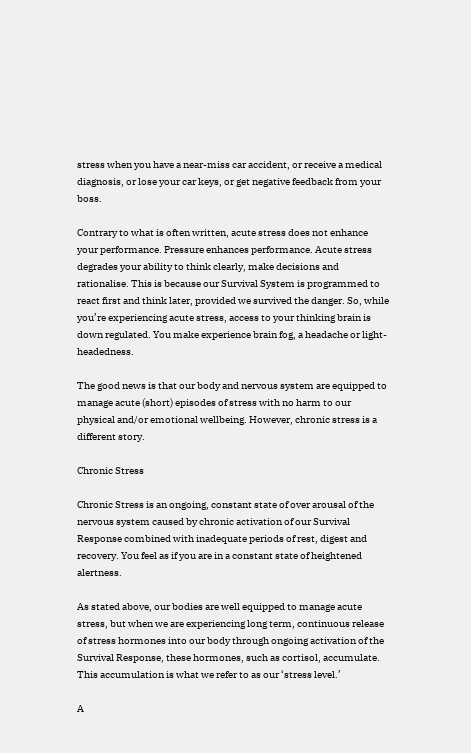stress when you have a near-miss car accident, or receive a medical diagnosis, or lose your car keys, or get negative feedback from your boss.

Contrary to what is often written, acute stress does not enhance your performance. Pressure enhances performance. Acute stress degrades your ability to think clearly, make decisions and rationalise. This is because our Survival System is programmed to react first and think later, provided we survived the danger. So, while you’re experiencing acute stress, access to your thinking brain is down regulated. You make experience brain fog, a headache or light-headedness.

The good news is that our body and nervous system are equipped to manage acute (short) episodes of stress with no harm to our physical and/or emotional wellbeing. However, chronic stress is a different story.

Chronic Stress

Chronic Stress is an ongoing, constant state of over arousal of the nervous system caused by chronic activation of our Survival Response combined with inadequate periods of rest, digest and recovery. You feel as if you are in a constant state of heightened alertness.

As stated above, our bodies are well equipped to manage acute stress, but when we are experiencing long term, continuous release of stress hormones into our body through ongoing activation of the Survival Response, these hormones, such as cortisol, accumulate. This accumulation is what we refer to as our ‘stress level.’

A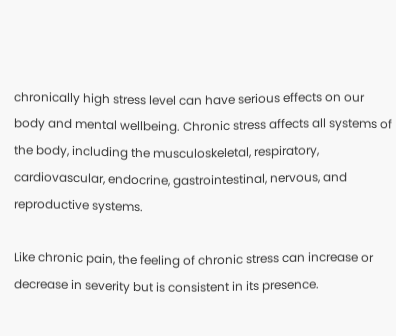chronically high stress level can have serious effects on our body and mental wellbeing. Chronic stress affects all systems of the body, including the musculoskeletal, respiratory, cardiovascular, endocrine, gastrointestinal, nervous, and reproductive systems.

Like chronic pain, the feeling of chronic stress can increase or decrease in severity but is consistent in its presence.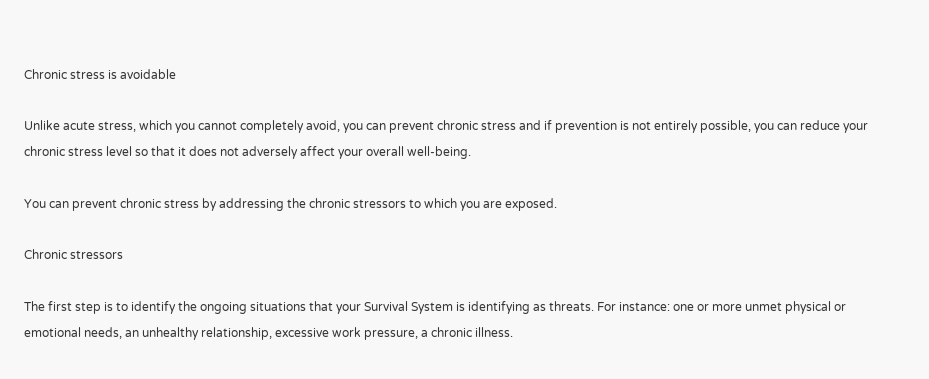Chronic stress is avoidable

Unlike acute stress, which you cannot completely avoid, you can prevent chronic stress and if prevention is not entirely possible, you can reduce your chronic stress level so that it does not adversely affect your overall well-being.

You can prevent chronic stress by addressing the chronic stressors to which you are exposed.

Chronic stressors

The first step is to identify the ongoing situations that your Survival System is identifying as threats. For instance: one or more unmet physical or emotional needs, an unhealthy relationship, excessive work pressure, a chronic illness.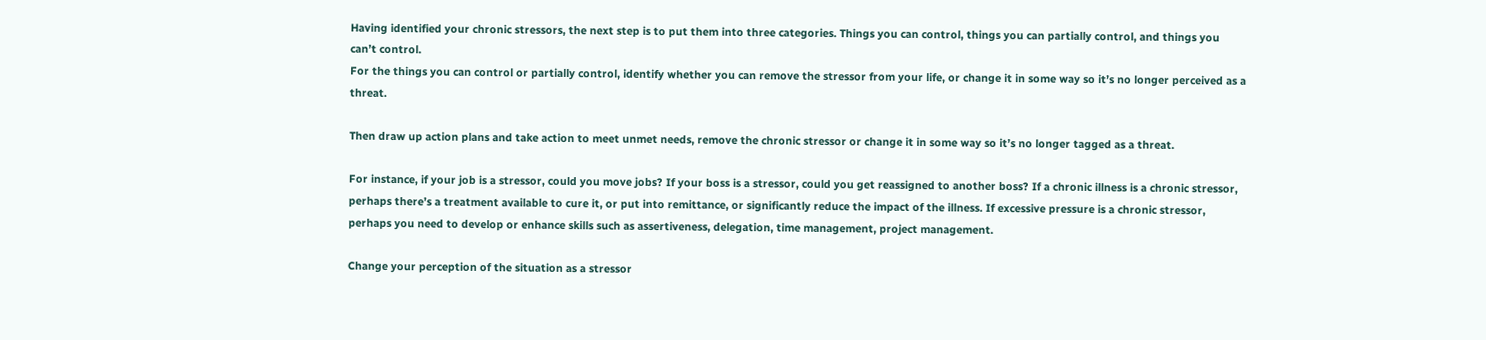Having identified your chronic stressors, the next step is to put them into three categories. Things you can control, things you can partially control, and things you can’t control.
For the things you can control or partially control, identify whether you can remove the stressor from your life, or change it in some way so it’s no longer perceived as a threat.

Then draw up action plans and take action to meet unmet needs, remove the chronic stressor or change it in some way so it’s no longer tagged as a threat.

For instance, if your job is a stressor, could you move jobs? If your boss is a stressor, could you get reassigned to another boss? If a chronic illness is a chronic stressor, perhaps there’s a treatment available to cure it, or put into remittance, or significantly reduce the impact of the illness. If excessive pressure is a chronic stressor, perhaps you need to develop or enhance skills such as assertiveness, delegation, time management, project management.

Change your perception of the situation as a stressor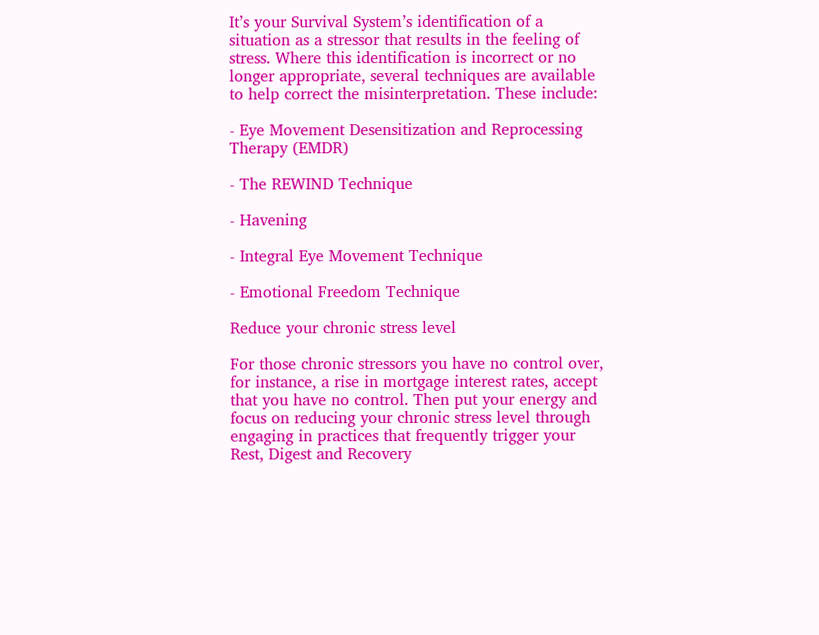It’s your Survival System’s identification of a situation as a stressor that results in the feeling of stress. Where this identification is incorrect or no longer appropriate, several techniques are available to help correct the misinterpretation. These include:

- Eye Movement Desensitization and Reprocessing Therapy (EMDR)

- The REWIND Technique

- Havening

- Integral Eye Movement Technique

- Emotional Freedom Technique

Reduce your chronic stress level

For those chronic stressors you have no control over, for instance, a rise in mortgage interest rates, accept that you have no control. Then put your energy and focus on reducing your chronic stress level through engaging in practices that frequently trigger your Rest, Digest and Recovery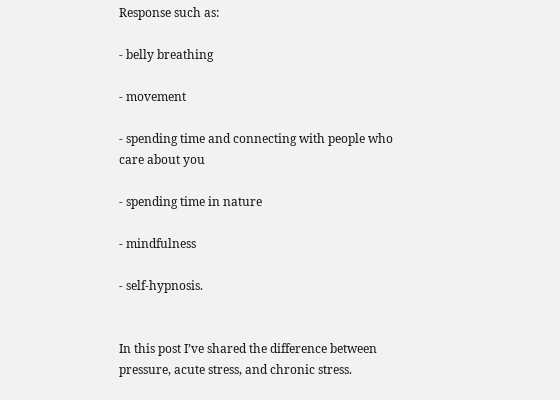Response such as:

- belly breathing

- movement

- spending time and connecting with people who care about you

- spending time in nature

- mindfulness

- self-hypnosis.


In this post I’ve shared the difference between pressure, acute stress, and chronic stress.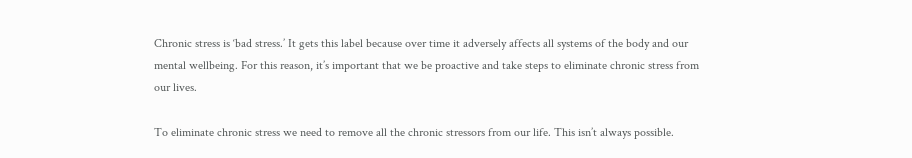Chronic stress is ‘bad stress.’ It gets this label because over time it adversely affects all systems of the body and our mental wellbeing. For this reason, it’s important that we be proactive and take steps to eliminate chronic stress from our lives.

To eliminate chronic stress we need to remove all the chronic stressors from our life. This isn’t always possible.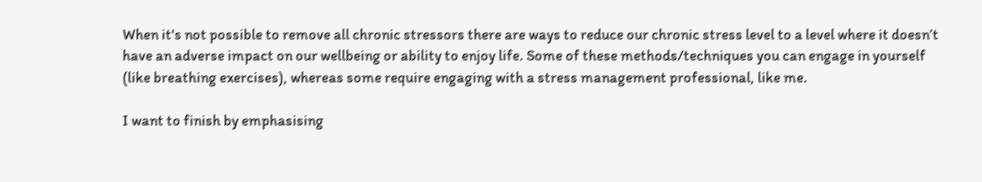When it's not possible to remove all chronic stressors there are ways to reduce our chronic stress level to a level where it doesn’t have an adverse impact on our wellbeing or ability to enjoy life. Some of these methods/techniques you can engage in yourself (like breathing exercises), whereas some require engaging with a stress management professional, like me.

I want to finish by emphasising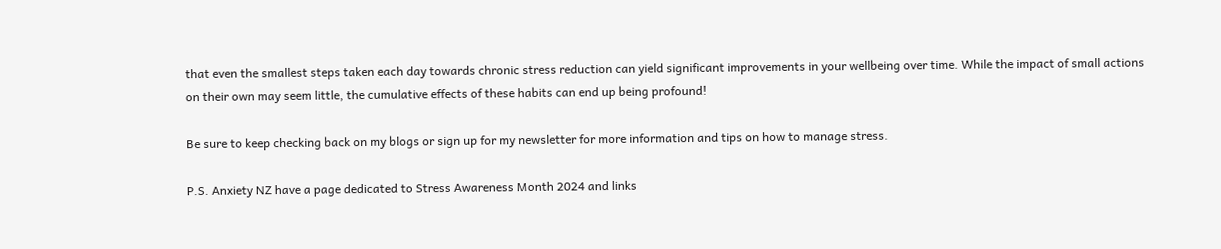that even the smallest steps taken each day towards chronic stress reduction can yield significant improvements in your wellbeing over time. While the impact of small actions on their own may seem little, the cumulative effects of these habits can end up being profound!

Be sure to keep checking back on my blogs or sign up for my newsletter for more information and tips on how to manage stress.

P.S. Anxiety NZ have a page dedicated to Stress Awareness Month 2024 and links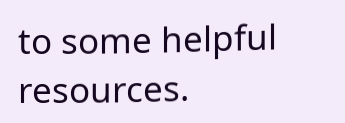to some helpful resources.